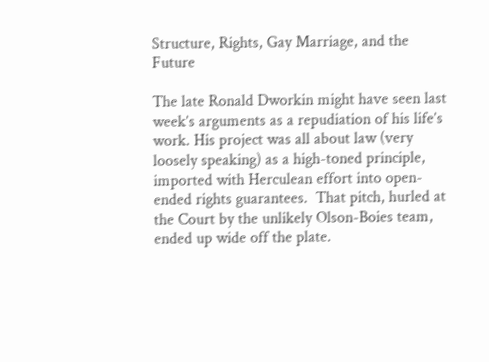Structure, Rights, Gay Marriage, and the Future

The late Ronald Dworkin might have seen last week’s arguments as a repudiation of his life’s work. His project was all about law (very loosely speaking) as a high-toned principle, imported with Herculean effort into open-ended rights guarantees.  That pitch, hurled at the Court by the unlikely Olson-Boies team, ended up wide off the plate.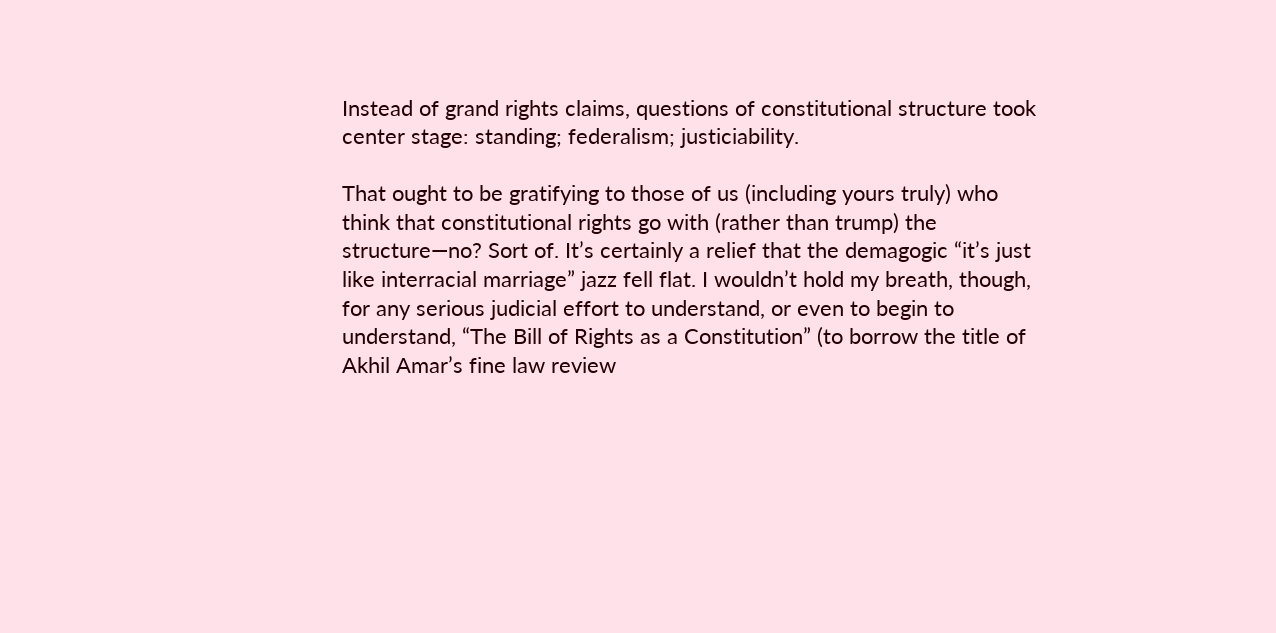Instead of grand rights claims, questions of constitutional structure took center stage: standing; federalism; justiciability.

That ought to be gratifying to those of us (including yours truly) who think that constitutional rights go with (rather than trump) the structure—no? Sort of. It’s certainly a relief that the demagogic “it’s just like interracial marriage” jazz fell flat. I wouldn’t hold my breath, though, for any serious judicial effort to understand, or even to begin to understand, “The Bill of Rights as a Constitution” (to borrow the title of Akhil Amar’s fine law review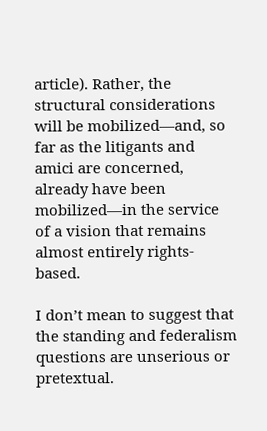article). Rather, the structural considerations will be mobilized—and, so far as the litigants and amici are concerned, already have been mobilized—in the service of a vision that remains almost entirely rights-based.

I don’t mean to suggest that the standing and federalism questions are unserious or pretextual.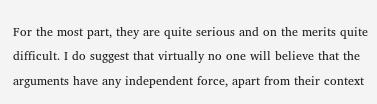For the most part, they are quite serious and on the merits quite difficult. I do suggest that virtually no one will believe that the arguments have any independent force, apart from their context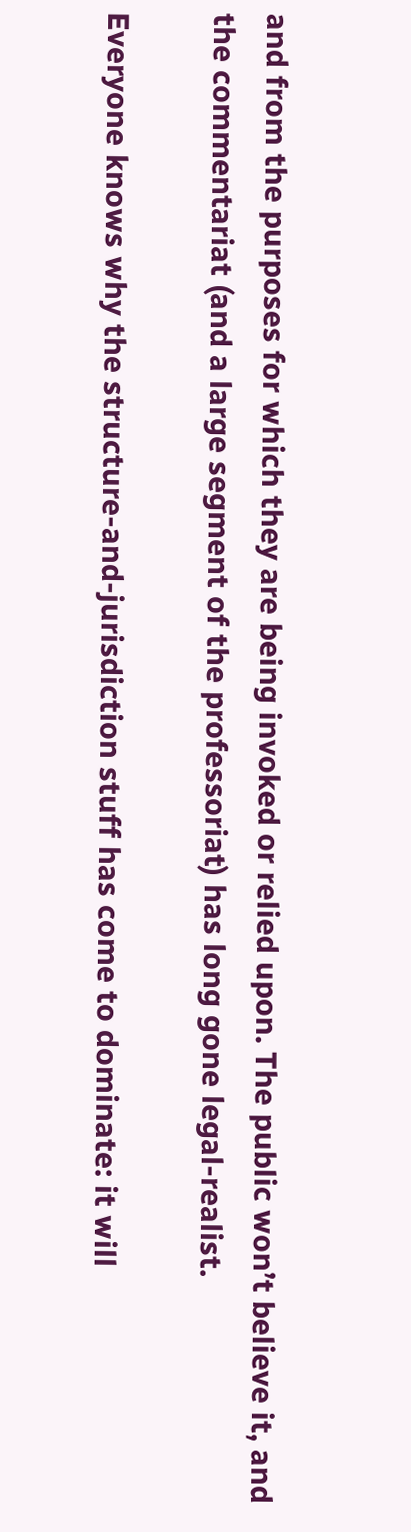and from the purposes for which they are being invoked or relied upon. The public won’t believe it, and the commentariat (and a large segment of the professoriat) has long gone legal-realist.

Everyone knows why the structure-and-jurisdiction stuff has come to dominate: it will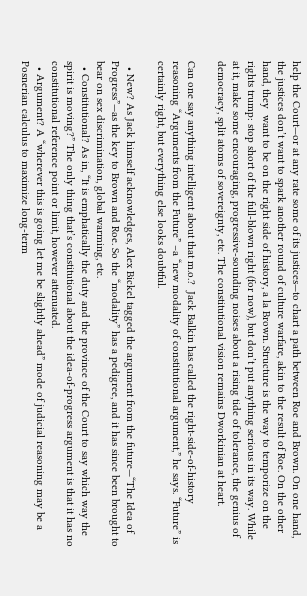help the Court—or at any rate some of its justices—to chart a path between Roe and Brown. On one hand, the justices don’t want to spark another round of culture warfare, akin to the result of Roe. On the other hand, they  want to be on the right side of history, a la Brown. Structure is the way to temporize on the rights trump: stop short of the full-blown right (for now), but don’t put anything serious in its way. While at it, make some encouraging, progressive-sounding noises about a rising tide of tolerance, the genius of democracy, split atoms of sovereignty, etc. The constitutional vision remains Dworkinian at heart.

Can one say anything intelligent about that m.o.?  Jack Balkin has called the right-side-of-history reasoning “Arguments from the Future” –a “new modality of constitutional argument,” he says. “Future” is certainly right, but everything else looks doubtful.

  • New? As Jack himself acknowledges, Alex Bickel tagged the argument from the future—“The Idea of Progress”—as the key to Brown and Roe. So the “modality” has a pedigree, and it has since been brought to bear on sex discrimination, global warming, etc.
  • Constitutional? As in, “It is emphatically the duty and the province of the Court to say which way the spirit is moving?” The only thing that’s constitutional about the idea-of-progress argument is that it has no constitutional reference point or limit, however attenuated.
  • Argument? A “wherever this is going let me be slightly ahead” mode of judicial reasoning may be a Posnerian calculus to maximize long-term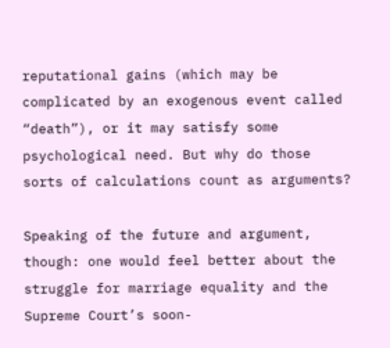reputational gains (which may be complicated by an exogenous event called “death”), or it may satisfy some psychological need. But why do those sorts of calculations count as arguments?

Speaking of the future and argument, though: one would feel better about the struggle for marriage equality and the Supreme Court’s soon-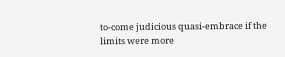to-come judicious quasi-embrace if the limits were more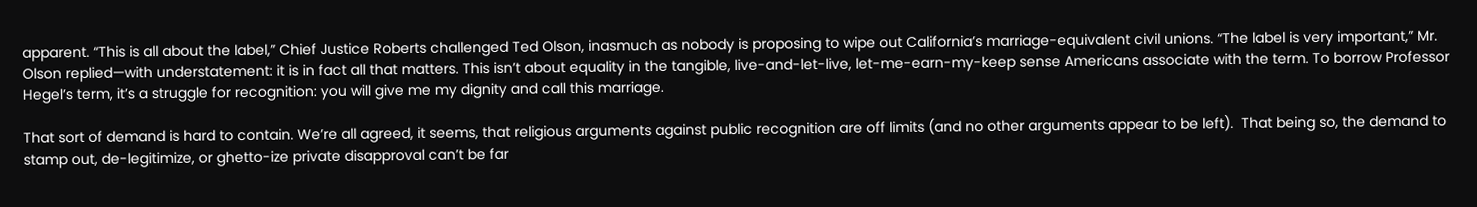apparent. “This is all about the label,” Chief Justice Roberts challenged Ted Olson, inasmuch as nobody is proposing to wipe out California’s marriage-equivalent civil unions. “The label is very important,” Mr. Olson replied—with understatement: it is in fact all that matters. This isn’t about equality in the tangible, live-and-let-live, let-me-earn-my-keep sense Americans associate with the term. To borrow Professor Hegel’s term, it’s a struggle for recognition: you will give me my dignity and call this marriage.

That sort of demand is hard to contain. We’re all agreed, it seems, that religious arguments against public recognition are off limits (and no other arguments appear to be left).  That being so, the demand to stamp out, de-legitimize, or ghetto-ize private disapproval can’t be far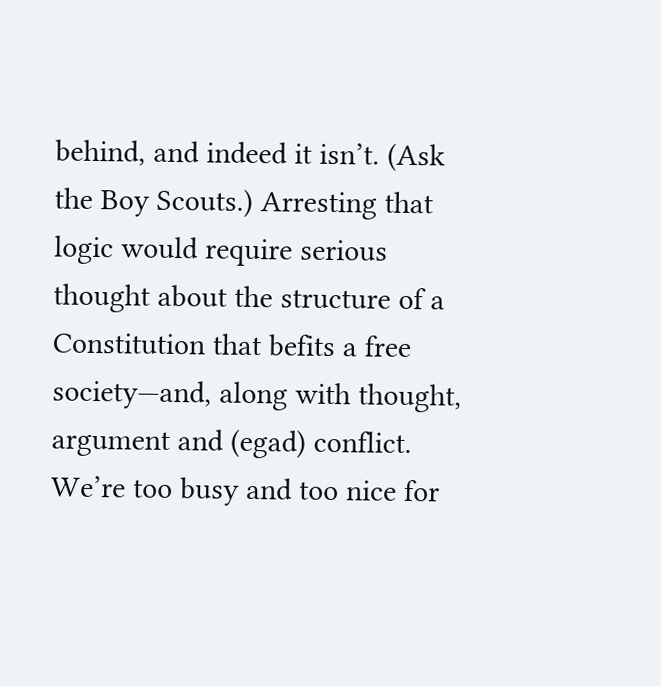behind, and indeed it isn’t. (Ask the Boy Scouts.) Arresting that logic would require serious thought about the structure of a Constitution that befits a free society—and, along with thought, argument and (egad) conflict. We’re too busy and too nice for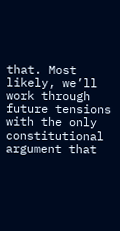that. Most likely, we’ll work through future tensions with the only constitutional argument that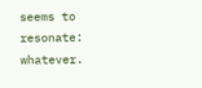seems to resonate: whatever.